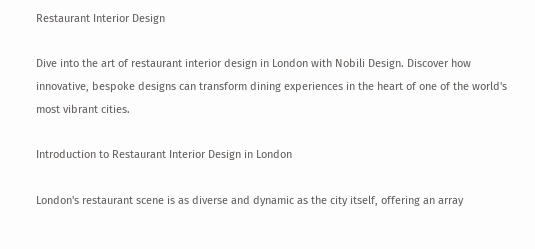Restaurant Interior Design

Dive into the art of restaurant interior design in London with Nobili Design. Discover how innovative, bespoke designs can transform dining experiences in the heart of one of the world's most vibrant cities.

Introduction to Restaurant Interior Design in London

London's restaurant scene is as diverse and dynamic as the city itself, offering an array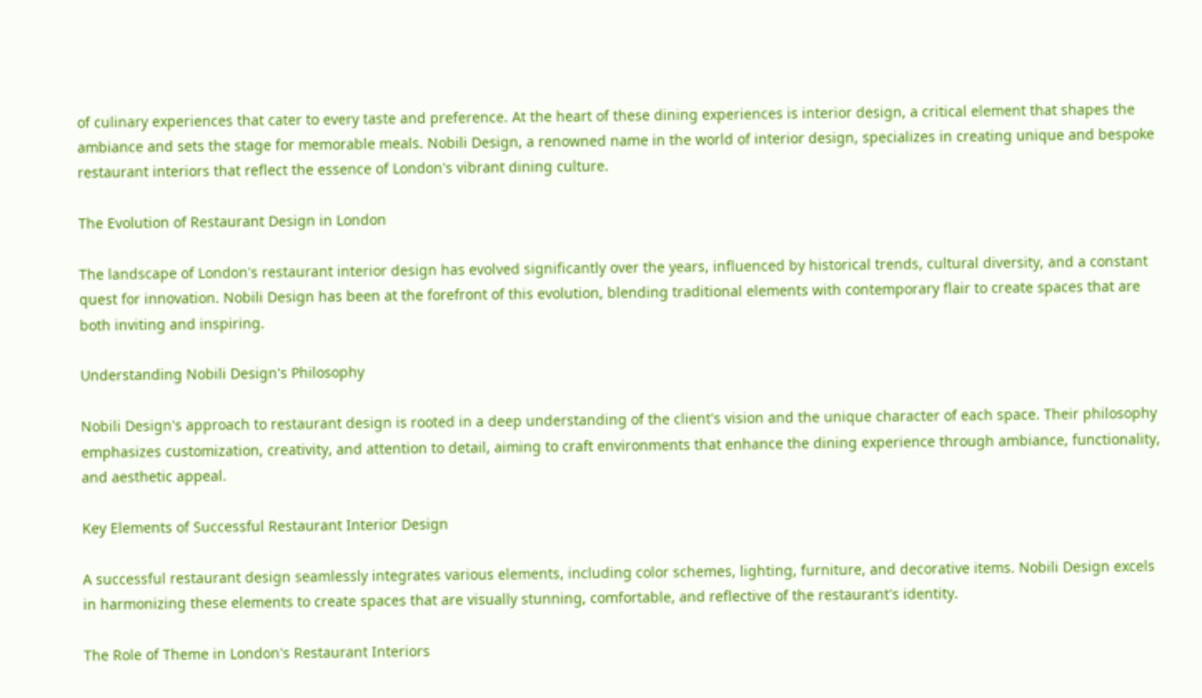of culinary experiences that cater to every taste and preference. At the heart of these dining experiences is interior design, a critical element that shapes the ambiance and sets the stage for memorable meals. Nobili Design, a renowned name in the world of interior design, specializes in creating unique and bespoke restaurant interiors that reflect the essence of London's vibrant dining culture.

The Evolution of Restaurant Design in London

The landscape of London's restaurant interior design has evolved significantly over the years, influenced by historical trends, cultural diversity, and a constant quest for innovation. Nobili Design has been at the forefront of this evolution, blending traditional elements with contemporary flair to create spaces that are both inviting and inspiring.

Understanding Nobili Design's Philosophy

Nobili Design's approach to restaurant design is rooted in a deep understanding of the client's vision and the unique character of each space. Their philosophy emphasizes customization, creativity, and attention to detail, aiming to craft environments that enhance the dining experience through ambiance, functionality, and aesthetic appeal.

Key Elements of Successful Restaurant Interior Design

A successful restaurant design seamlessly integrates various elements, including color schemes, lighting, furniture, and decorative items. Nobili Design excels in harmonizing these elements to create spaces that are visually stunning, comfortable, and reflective of the restaurant's identity.

The Role of Theme in London's Restaurant Interiors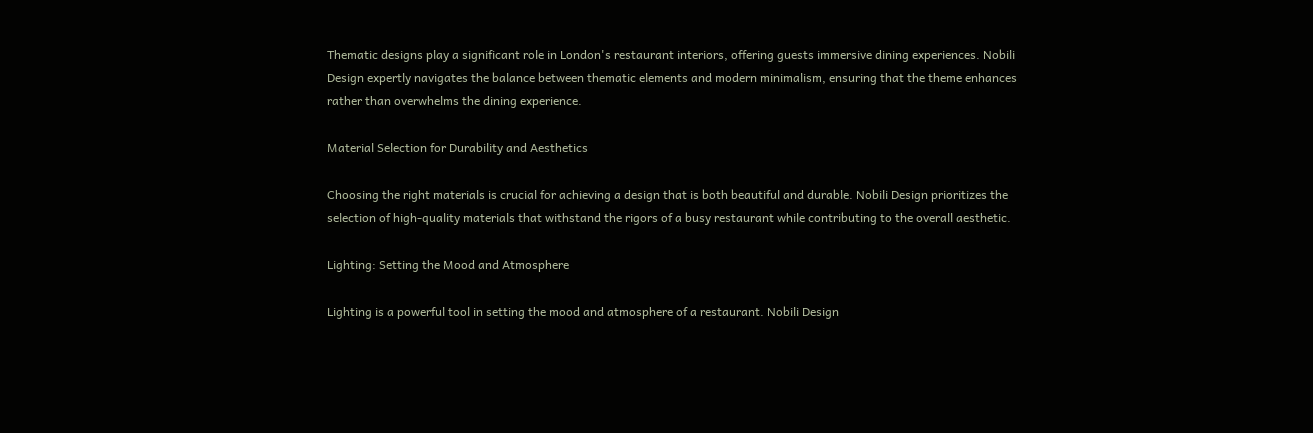Thematic designs play a significant role in London's restaurant interiors, offering guests immersive dining experiences. Nobili Design expertly navigates the balance between thematic elements and modern minimalism, ensuring that the theme enhances rather than overwhelms the dining experience.

Material Selection for Durability and Aesthetics

Choosing the right materials is crucial for achieving a design that is both beautiful and durable. Nobili Design prioritizes the selection of high-quality materials that withstand the rigors of a busy restaurant while contributing to the overall aesthetic.

Lighting: Setting the Mood and Atmosphere

Lighting is a powerful tool in setting the mood and atmosphere of a restaurant. Nobili Design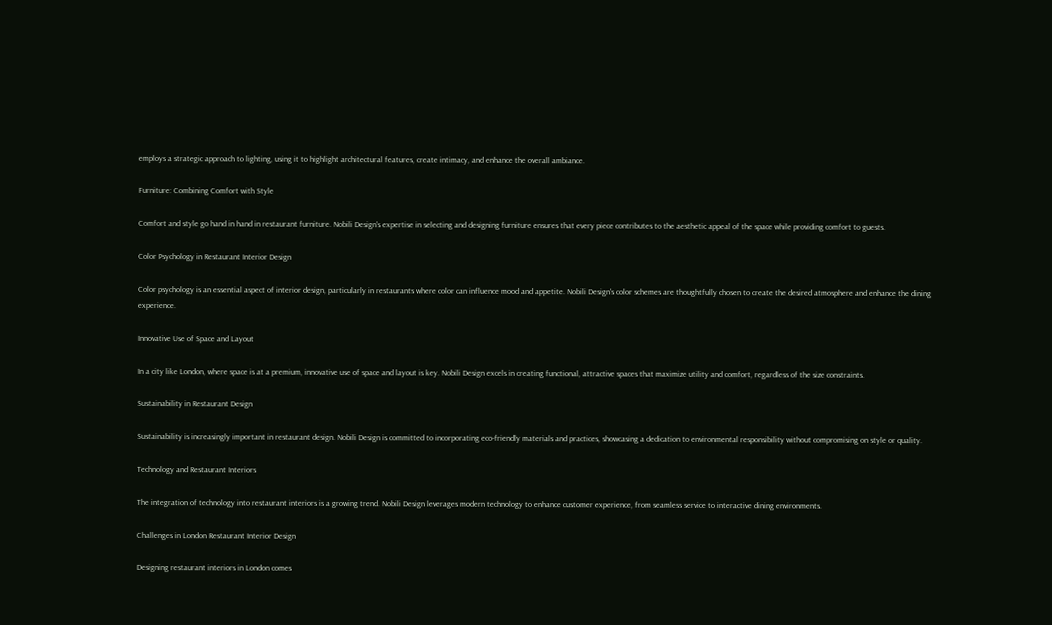employs a strategic approach to lighting, using it to highlight architectural features, create intimacy, and enhance the overall ambiance.

Furniture: Combining Comfort with Style

Comfort and style go hand in hand in restaurant furniture. Nobili Design's expertise in selecting and designing furniture ensures that every piece contributes to the aesthetic appeal of the space while providing comfort to guests.

Color Psychology in Restaurant Interior Design

Color psychology is an essential aspect of interior design, particularly in restaurants where color can influence mood and appetite. Nobili Design's color schemes are thoughtfully chosen to create the desired atmosphere and enhance the dining experience.

Innovative Use of Space and Layout

In a city like London, where space is at a premium, innovative use of space and layout is key. Nobili Design excels in creating functional, attractive spaces that maximize utility and comfort, regardless of the size constraints.

Sustainability in Restaurant Design

Sustainability is increasingly important in restaurant design. Nobili Design is committed to incorporating eco-friendly materials and practices, showcasing a dedication to environmental responsibility without compromising on style or quality.

Technology and Restaurant Interiors

The integration of technology into restaurant interiors is a growing trend. Nobili Design leverages modern technology to enhance customer experience, from seamless service to interactive dining environments.

Challenges in London Restaurant Interior Design

Designing restaurant interiors in London comes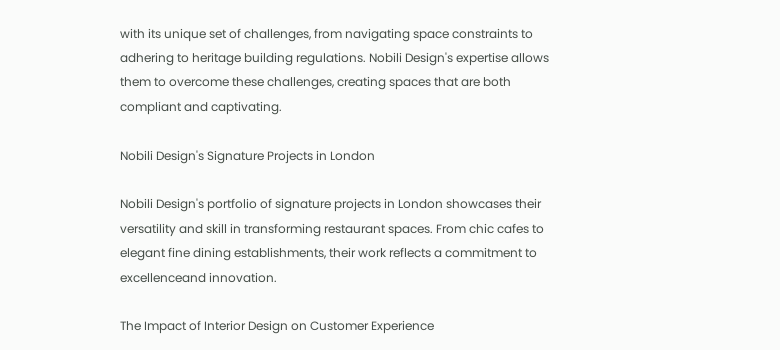with its unique set of challenges, from navigating space constraints to adhering to heritage building regulations. Nobili Design's expertise allows them to overcome these challenges, creating spaces that are both compliant and captivating.

Nobili Design's Signature Projects in London

Nobili Design's portfolio of signature projects in London showcases their versatility and skill in transforming restaurant spaces. From chic cafes to elegant fine dining establishments, their work reflects a commitment to excellenceand innovation.

The Impact of Interior Design on Customer Experience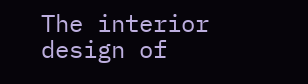The interior design of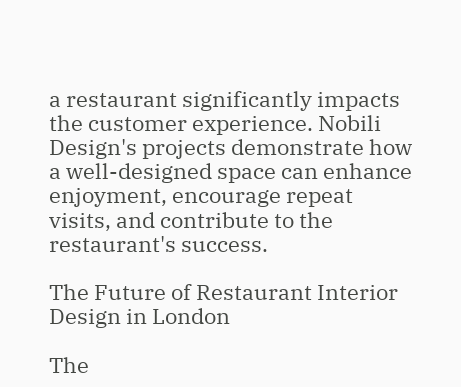a restaurant significantly impacts the customer experience. Nobili Design's projects demonstrate how a well-designed space can enhance enjoyment, encourage repeat visits, and contribute to the restaurant's success.

The Future of Restaurant Interior Design in London

The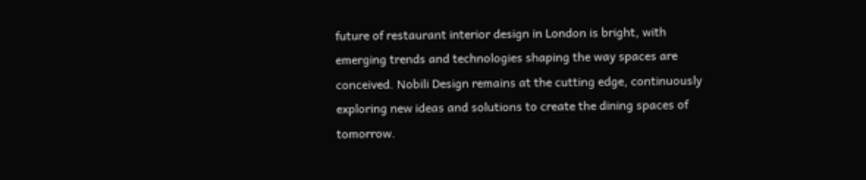future of restaurant interior design in London is bright, with emerging trends and technologies shaping the way spaces are conceived. Nobili Design remains at the cutting edge, continuously exploring new ideas and solutions to create the dining spaces of tomorrow.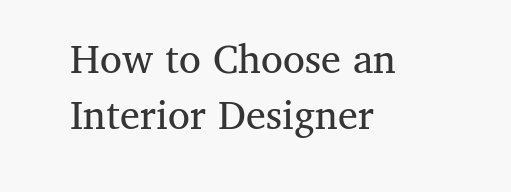How to Choose an Interior Designer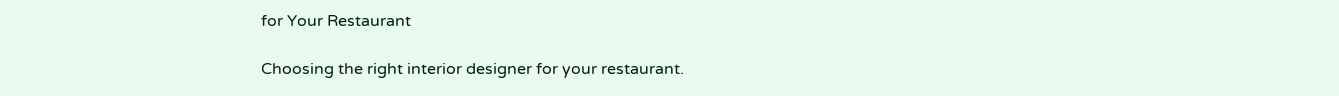for Your Restaurant

Choosing the right interior designer for your restaurant.